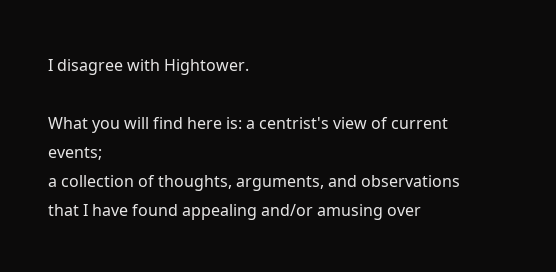I disagree with Hightower.

What you will find here is: a centrist's view of current events;
a collection of thoughts, arguments, and observations
that I have found appealing and/or amusing over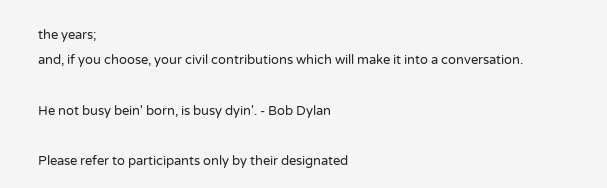the years;
and, if you choose, your civil contributions which will make it into a conversation.

He not busy bein' born, is busy dyin'. - Bob Dylan

Please refer to participants only by their designated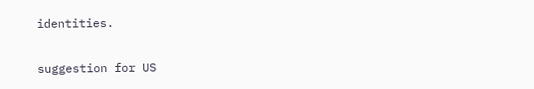identities.

suggestion for US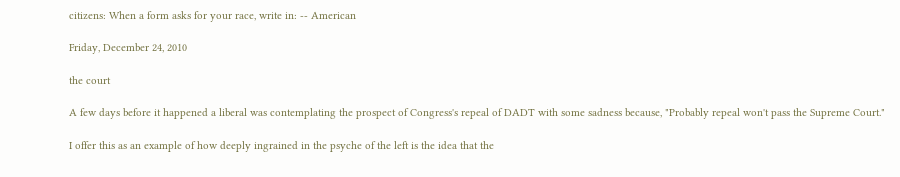citizens: When a form asks for your race, write in: -- American

Friday, December 24, 2010

the court

A few days before it happened a liberal was contemplating the prospect of Congress's repeal of DADT with some sadness because, "Probably repeal won't pass the Supreme Court."

I offer this as an example of how deeply ingrained in the psyche of the left is the idea that the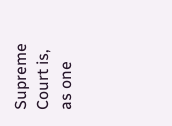Supreme Court is, as one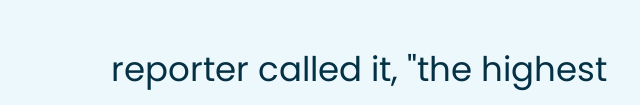reporter called it, "the highest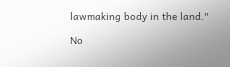lawmaking body in the land."

No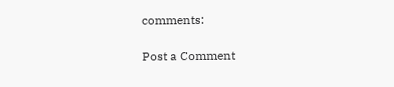comments:

Post a Comment